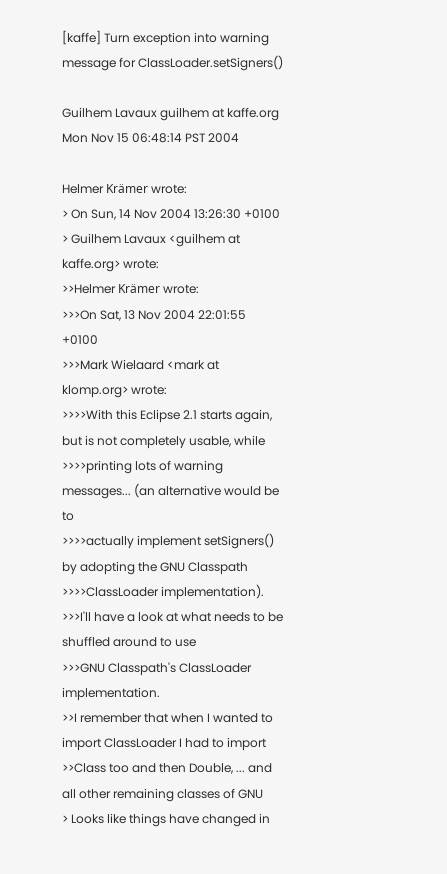[kaffe] Turn exception into warning message for ClassLoader.setSigners()

Guilhem Lavaux guilhem at kaffe.org
Mon Nov 15 06:48:14 PST 2004

Helmer Krämer wrote:
> On Sun, 14 Nov 2004 13:26:30 +0100
> Guilhem Lavaux <guilhem at kaffe.org> wrote:
>>Helmer Krämer wrote:
>>>On Sat, 13 Nov 2004 22:01:55 +0100
>>>Mark Wielaard <mark at klomp.org> wrote:
>>>>With this Eclipse 2.1 starts again, but is not completely usable, while
>>>>printing lots of warning messages... (an alternative would be to
>>>>actually implement setSigners() by adopting the GNU Classpath
>>>>ClassLoader implementation).
>>>I'll have a look at what needs to be shuffled around to use
>>>GNU Classpath's ClassLoader implementation.
>>I remember that when I wanted to import ClassLoader I had to import
>>Class too and then Double, ... and all other remaining classes of GNU
> Looks like things have changed in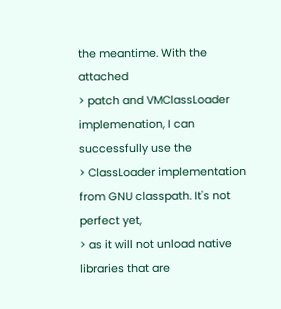the meantime. With the attached
> patch and VMClassLoader implemenation, I can successfully use the
> ClassLoader implementation from GNU classpath. It's not perfect yet,
> as it will not unload native libraries that are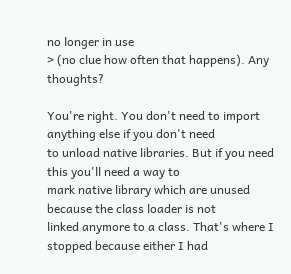no longer in use
> (no clue how often that happens). Any thoughts?

You're right. You don't need to import anything else if you don't need
to unload native libraries. But if you need this you'll need a way to
mark native library which are unused because the class loader is not
linked anymore to a class. That's where I stopped because either I had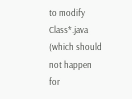to modify Class*.java (which should not happen for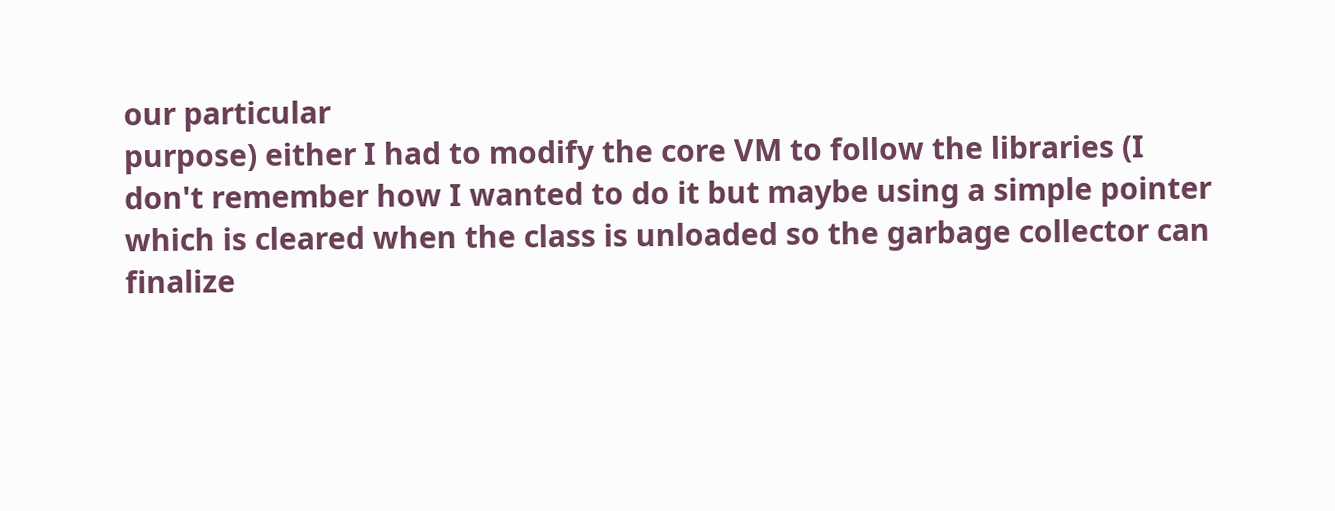our particular
purpose) either I had to modify the core VM to follow the libraries (I
don't remember how I wanted to do it but maybe using a simple pointer
which is cleared when the class is unloaded so the garbage collector can
finalize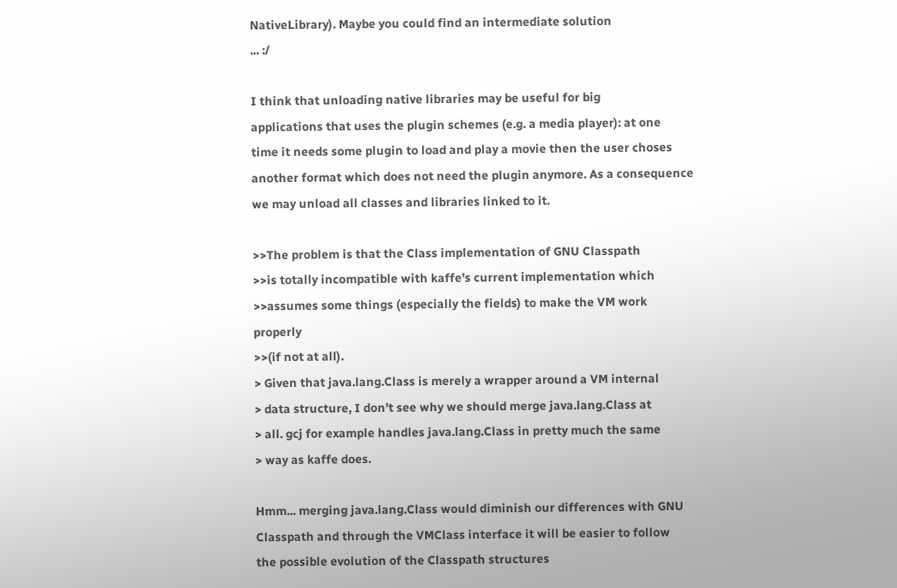NativeLibrary). Maybe you could find an intermediate solution
... :/

I think that unloading native libraries may be useful for big
applications that uses the plugin schemes (e.g. a media player): at one
time it needs some plugin to load and play a movie then the user choses
another format which does not need the plugin anymore. As a consequence
we may unload all classes and libraries linked to it.

>>The problem is that the Class implementation of GNU Classpath
>>is totally incompatible with kaffe's current implementation which
>>assumes some things (especially the fields) to make the VM work properly
>>(if not at all).
> Given that java.lang.Class is merely a wrapper around a VM internal
> data structure, I don't see why we should merge java.lang.Class at
> all. gcj for example handles java.lang.Class in pretty much the same
> way as kaffe does.

Hmm... merging java.lang.Class would diminish our differences with GNU
Classpath and through the VMClass interface it will be easier to follow
the possible evolution of the Classpath structures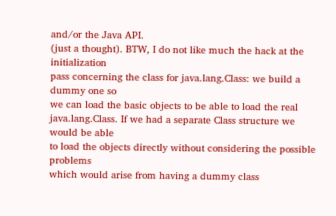and/or the Java API.
(just a thought). BTW, I do not like much the hack at the initialization
pass concerning the class for java.lang.Class: we build a dummy one so
we can load the basic objects to be able to load the real
java.lang.Class. If we had a separate Class structure we would be able
to load the objects directly without considering the possible problems
which would arise from having a dummy class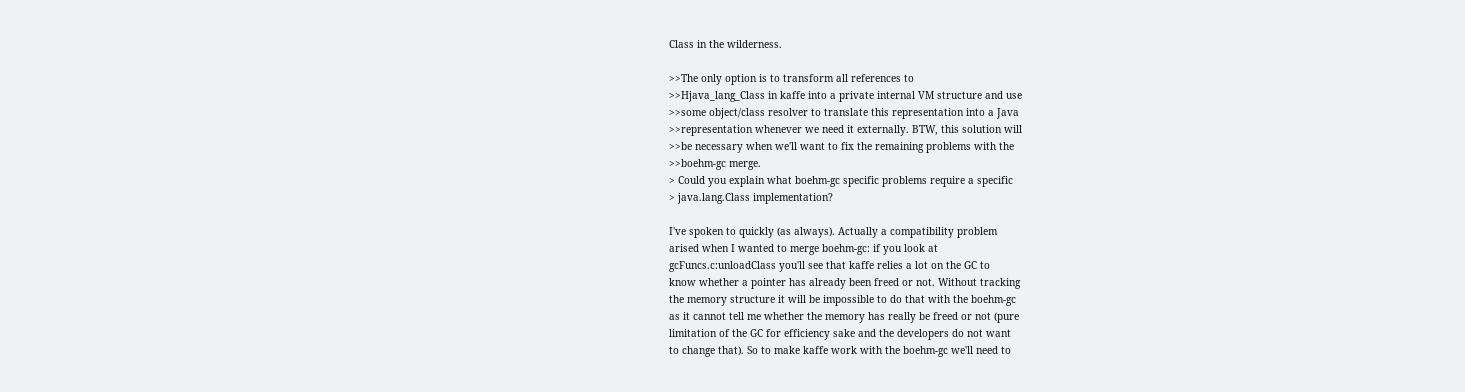Class in the wilderness.

>>The only option is to transform all references to
>>Hjava_lang_Class in kaffe into a private internal VM structure and use
>>some object/class resolver to translate this representation into a Java
>>representation whenever we need it externally. BTW, this solution will
>>be necessary when we'll want to fix the remaining problems with the
>>boehm-gc merge.
> Could you explain what boehm-gc specific problems require a specific
> java.lang.Class implementation?

I've spoken to quickly (as always). Actually a compatibility problem
arised when I wanted to merge boehm-gc: if you look at
gcFuncs.c:unloadClass you'll see that kaffe relies a lot on the GC to
know whether a pointer has already been freed or not. Without tracking
the memory structure it will be impossible to do that with the boehm-gc
as it cannot tell me whether the memory has really be freed or not (pure
limitation of the GC for efficiency sake and the developers do not want
to change that). So to make kaffe work with the boehm-gc we'll need to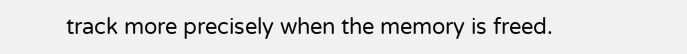track more precisely when the memory is freed.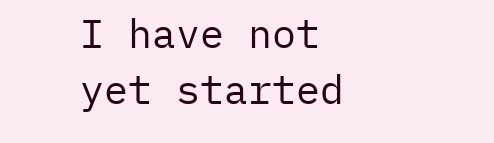I have not yet started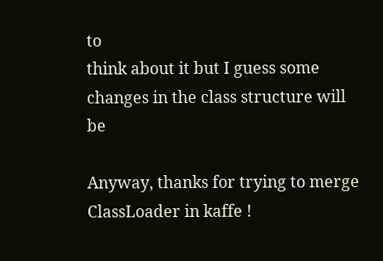to
think about it but I guess some changes in the class structure will be

Anyway, thanks for trying to merge ClassLoader in kaffe !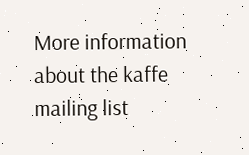More information about the kaffe mailing list